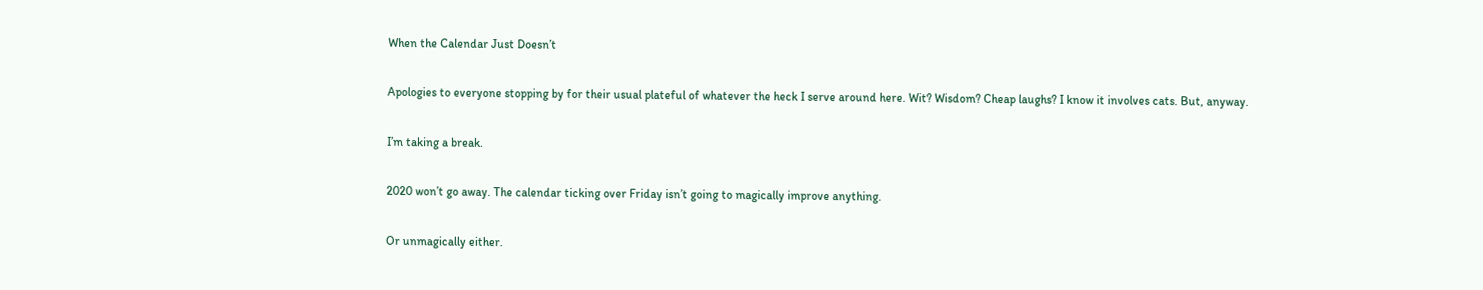When the Calendar Just Doesn’t

Apologies to everyone stopping by for their usual plateful of whatever the heck I serve around here. Wit? Wisdom? Cheap laughs? I know it involves cats. But, anyway.

I’m taking a break.

2020 won’t go away. The calendar ticking over Friday isn’t going to magically improve anything.

Or unmagically either.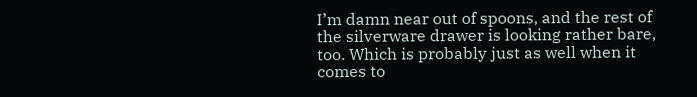I’m damn near out of spoons, and the rest of the silverware drawer is looking rather bare, too. Which is probably just as well when it comes to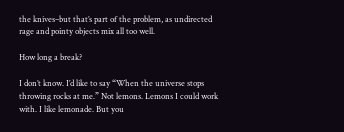the knives–but that’s part of the problem, as undirected rage and pointy objects mix all too well.

How long a break?

I don’t know. I’d like to say “When the universe stops throwing rocks at me.” Not lemons. Lemons I could work with. I like lemonade. But you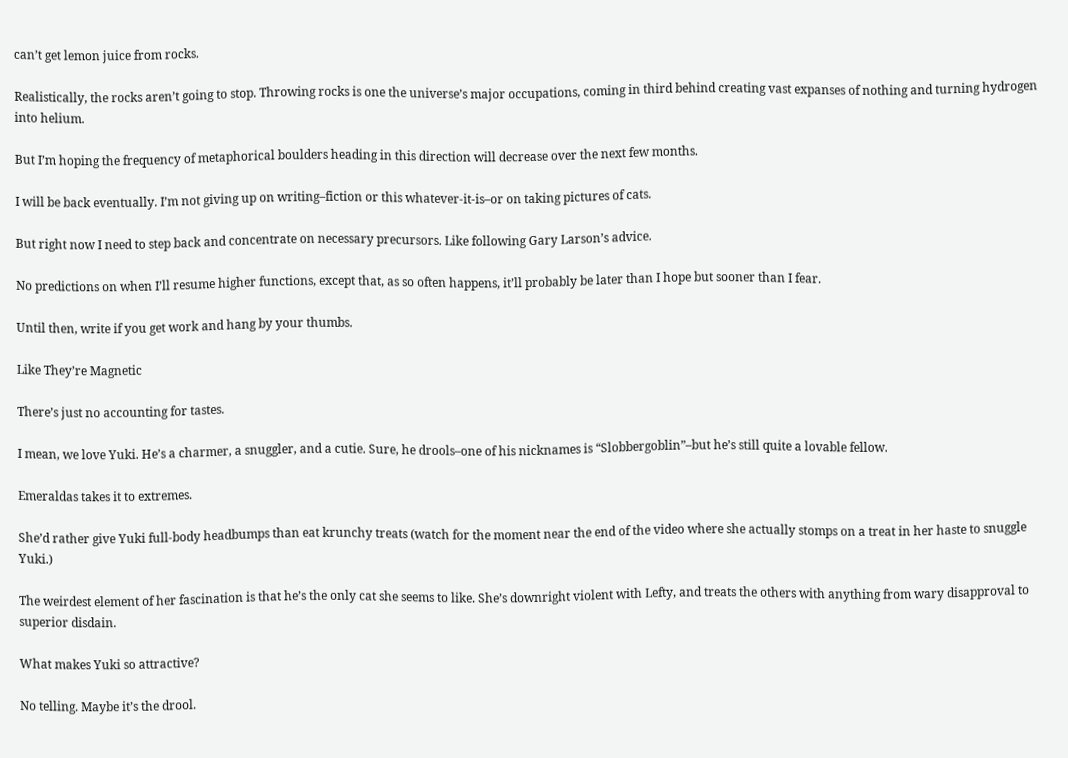can’t get lemon juice from rocks.

Realistically, the rocks aren’t going to stop. Throwing rocks is one the universe’s major occupations, coming in third behind creating vast expanses of nothing and turning hydrogen into helium.

But I’m hoping the frequency of metaphorical boulders heading in this direction will decrease over the next few months.

I will be back eventually. I’m not giving up on writing–fiction or this whatever-it-is–or on taking pictures of cats.

But right now I need to step back and concentrate on necessary precursors. Like following Gary Larson’s advice.

No predictions on when I’ll resume higher functions, except that, as so often happens, it’ll probably be later than I hope but sooner than I fear.

Until then, write if you get work and hang by your thumbs.

Like They’re Magnetic

There’s just no accounting for tastes.

I mean, we love Yuki. He’s a charmer, a snuggler, and a cutie. Sure, he drools–one of his nicknames is “Slobbergoblin”–but he’s still quite a lovable fellow.

Emeraldas takes it to extremes.

She’d rather give Yuki full-body headbumps than eat krunchy treats (watch for the moment near the end of the video where she actually stomps on a treat in her haste to snuggle Yuki.)

The weirdest element of her fascination is that he’s the only cat she seems to like. She’s downright violent with Lefty, and treats the others with anything from wary disapproval to superior disdain.

What makes Yuki so attractive?

No telling. Maybe it’s the drool.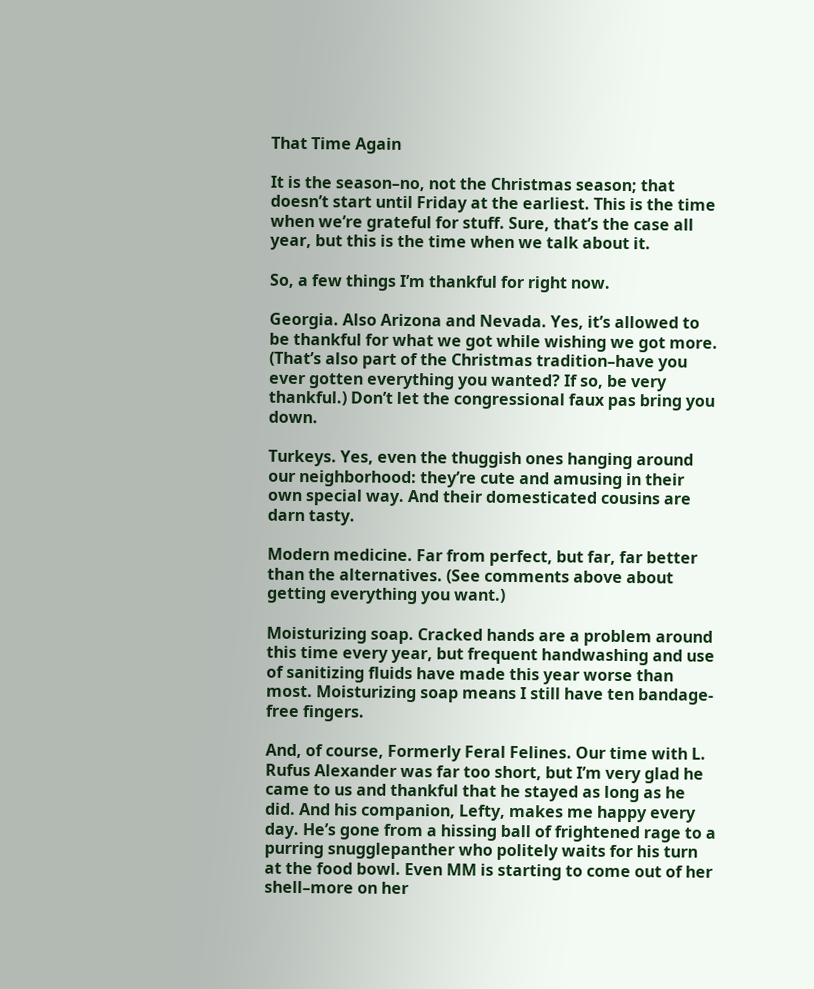That Time Again

It is the season–no, not the Christmas season; that doesn’t start until Friday at the earliest. This is the time when we’re grateful for stuff. Sure, that’s the case all year, but this is the time when we talk about it.

So, a few things I’m thankful for right now.

Georgia. Also Arizona and Nevada. Yes, it’s allowed to be thankful for what we got while wishing we got more. (That’s also part of the Christmas tradition–have you ever gotten everything you wanted? If so, be very thankful.) Don’t let the congressional faux pas bring you down.

Turkeys. Yes, even the thuggish ones hanging around our neighborhood: they’re cute and amusing in their own special way. And their domesticated cousins are darn tasty.

Modern medicine. Far from perfect, but far, far better than the alternatives. (See comments above about getting everything you want.)

Moisturizing soap. Cracked hands are a problem around this time every year, but frequent handwashing and use of sanitizing fluids have made this year worse than most. Moisturizing soap means I still have ten bandage-free fingers.

And, of course, Formerly Feral Felines. Our time with L. Rufus Alexander was far too short, but I’m very glad he came to us and thankful that he stayed as long as he did. And his companion, Lefty, makes me happy every day. He’s gone from a hissing ball of frightened rage to a purring snugglepanther who politely waits for his turn at the food bowl. Even MM is starting to come out of her shell–more on her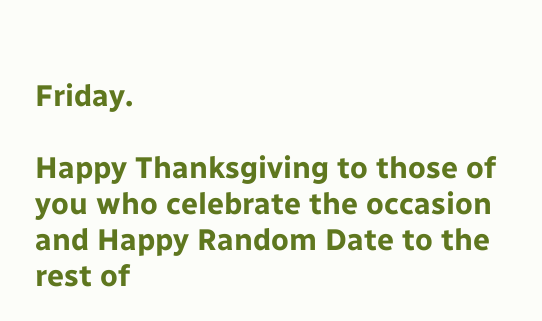Friday.

Happy Thanksgiving to those of you who celebrate the occasion and Happy Random Date to the rest of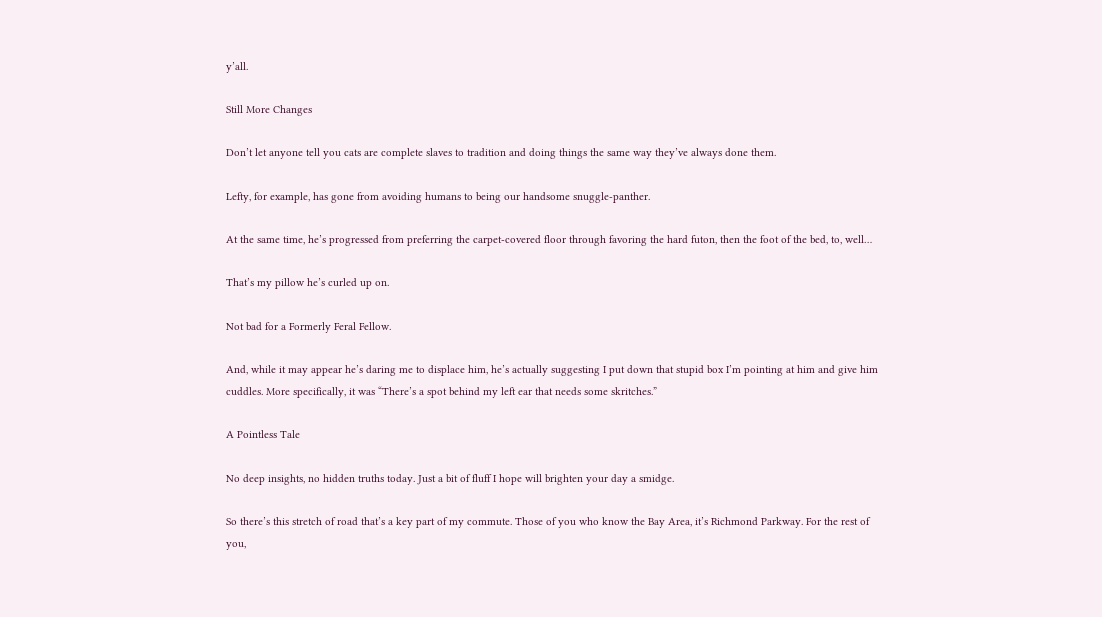y’all.

Still More Changes

Don’t let anyone tell you cats are complete slaves to tradition and doing things the same way they’ve always done them.

Lefty, for example, has gone from avoiding humans to being our handsome snuggle-panther.

At the same time, he’s progressed from preferring the carpet-covered floor through favoring the hard futon, then the foot of the bed, to, well…

That’s my pillow he’s curled up on.

Not bad for a Formerly Feral Fellow.

And, while it may appear he’s daring me to displace him, he’s actually suggesting I put down that stupid box I’m pointing at him and give him cuddles. More specifically, it was “There’s a spot behind my left ear that needs some skritches.”

A Pointless Tale

No deep insights, no hidden truths today. Just a bit of fluff I hope will brighten your day a smidge.

So there’s this stretch of road that’s a key part of my commute. Those of you who know the Bay Area, it’s Richmond Parkway. For the rest of you,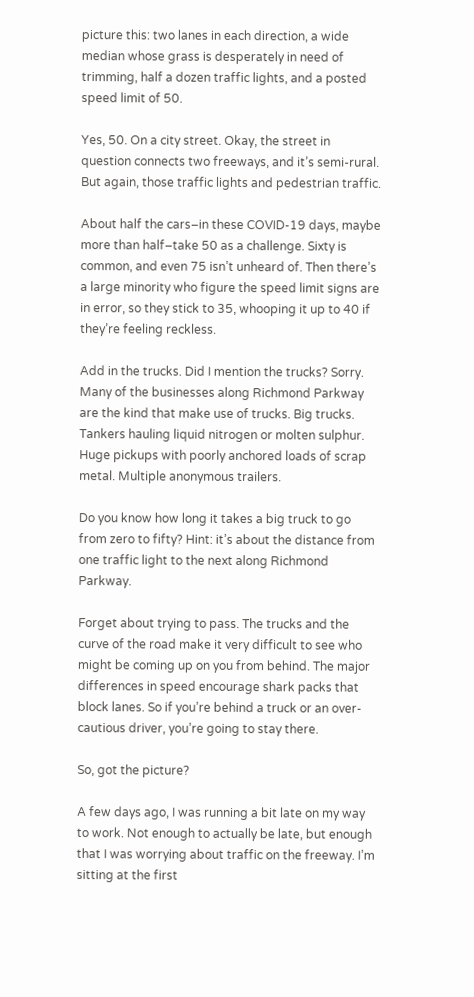picture this: two lanes in each direction, a wide median whose grass is desperately in need of trimming, half a dozen traffic lights, and a posted speed limit of 50.

Yes, 50. On a city street. Okay, the street in question connects two freeways, and it’s semi-rural. But again, those traffic lights and pedestrian traffic.

About half the cars–in these COVID-19 days, maybe more than half–take 50 as a challenge. Sixty is common, and even 75 isn’t unheard of. Then there’s a large minority who figure the speed limit signs are in error, so they stick to 35, whooping it up to 40 if they’re feeling reckless.

Add in the trucks. Did I mention the trucks? Sorry. Many of the businesses along Richmond Parkway are the kind that make use of trucks. Big trucks. Tankers hauling liquid nitrogen or molten sulphur. Huge pickups with poorly anchored loads of scrap metal. Multiple anonymous trailers.

Do you know how long it takes a big truck to go from zero to fifty? Hint: it’s about the distance from one traffic light to the next along Richmond Parkway.

Forget about trying to pass. The trucks and the curve of the road make it very difficult to see who might be coming up on you from behind. The major differences in speed encourage shark packs that block lanes. So if you’re behind a truck or an over-cautious driver, you’re going to stay there.

So, got the picture?

A few days ago, I was running a bit late on my way to work. Not enough to actually be late, but enough that I was worrying about traffic on the freeway. I’m sitting at the first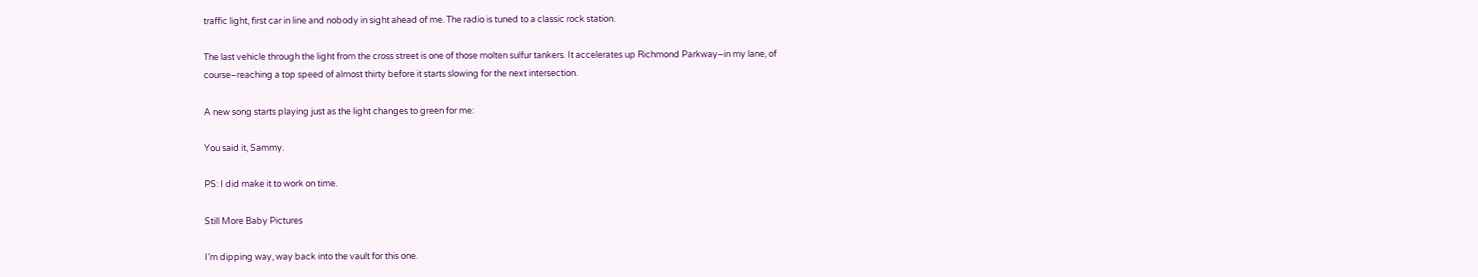traffic light, first car in line and nobody in sight ahead of me. The radio is tuned to a classic rock station.

The last vehicle through the light from the cross street is one of those molten sulfur tankers. It accelerates up Richmond Parkway–in my lane, of course–reaching a top speed of almost thirty before it starts slowing for the next intersection.

A new song starts playing just as the light changes to green for me:

You said it, Sammy.

PS: I did make it to work on time.

Still More Baby Pictures

I’m dipping way, way back into the vault for this one.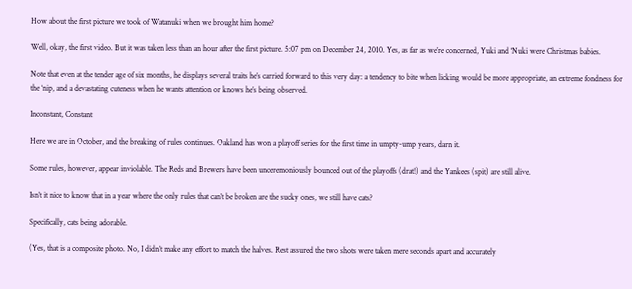How about the first picture we took of Watanuki when we brought him home?

Well, okay, the first video. But it was taken less than an hour after the first picture. 5:07 pm on December 24, 2010. Yes, as far as we’re concerned, Yuki and ‘Nuki were Christmas babies.

Note that even at the tender age of six months, he displays several traits he’s carried forward to this very day: a tendency to bite when licking would be more appropriate, an extreme fondness for the ‘nip, and a devastating cuteness when he wants attention or knows he’s being observed.

Inconstant, Constant

Here we are in October, and the breaking of rules continues. Oakland has won a playoff series for the first time in umpty-ump years, darn it.

Some rules, however, appear inviolable. The Reds and Brewers have been unceremoniously bounced out of the playoffs (drat!) and the Yankees (spit) are still alive.

Isn’t it nice to know that in a year where the only rules that can’t be broken are the sucky ones, we still have cats?

Specifically, cats being adorable.

(Yes, that is a composite photo. No, I didn’t make any effort to match the halves. Rest assured the two shots were taken mere seconds apart and accurately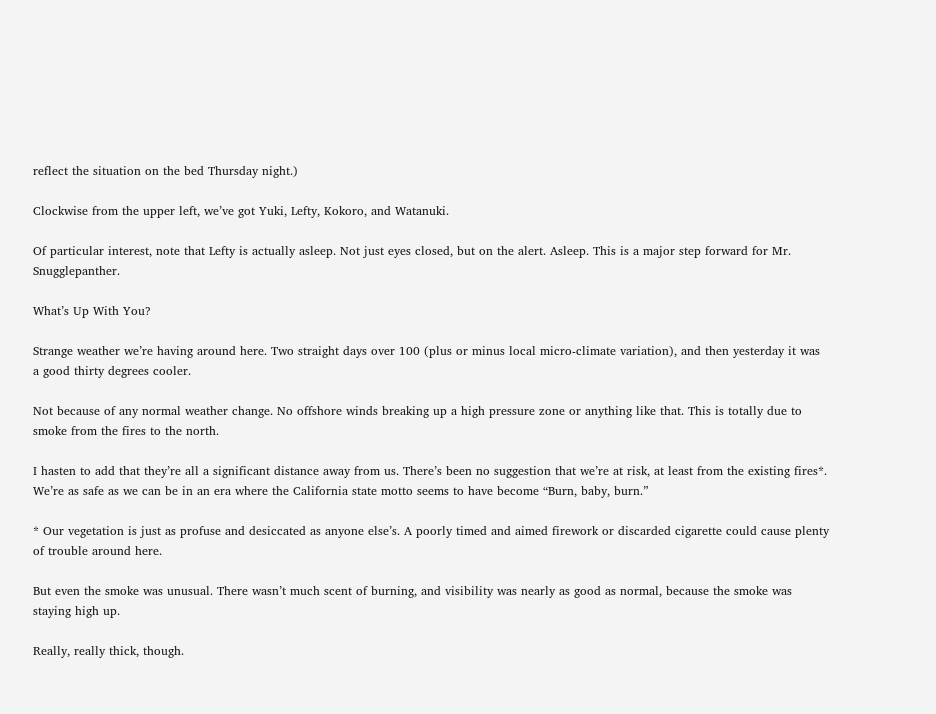reflect the situation on the bed Thursday night.)

Clockwise from the upper left, we’ve got Yuki, Lefty, Kokoro, and Watanuki.

Of particular interest, note that Lefty is actually asleep. Not just eyes closed, but on the alert. Asleep. This is a major step forward for Mr. Snugglepanther.

What’s Up With You?

Strange weather we’re having around here. Two straight days over 100 (plus or minus local micro-climate variation), and then yesterday it was a good thirty degrees cooler.

Not because of any normal weather change. No offshore winds breaking up a high pressure zone or anything like that. This is totally due to smoke from the fires to the north.

I hasten to add that they’re all a significant distance away from us. There’s been no suggestion that we’re at risk, at least from the existing fires*. We’re as safe as we can be in an era where the California state motto seems to have become “Burn, baby, burn.”

* Our vegetation is just as profuse and desiccated as anyone else’s. A poorly timed and aimed firework or discarded cigarette could cause plenty of trouble around here.

But even the smoke was unusual. There wasn’t much scent of burning, and visibility was nearly as good as normal, because the smoke was staying high up.

Really, really thick, though.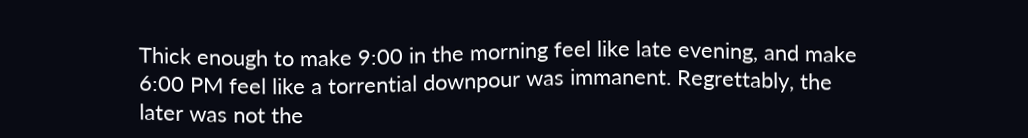Thick enough to make 9:00 in the morning feel like late evening, and make 6:00 PM feel like a torrential downpour was immanent. Regrettably, the later was not the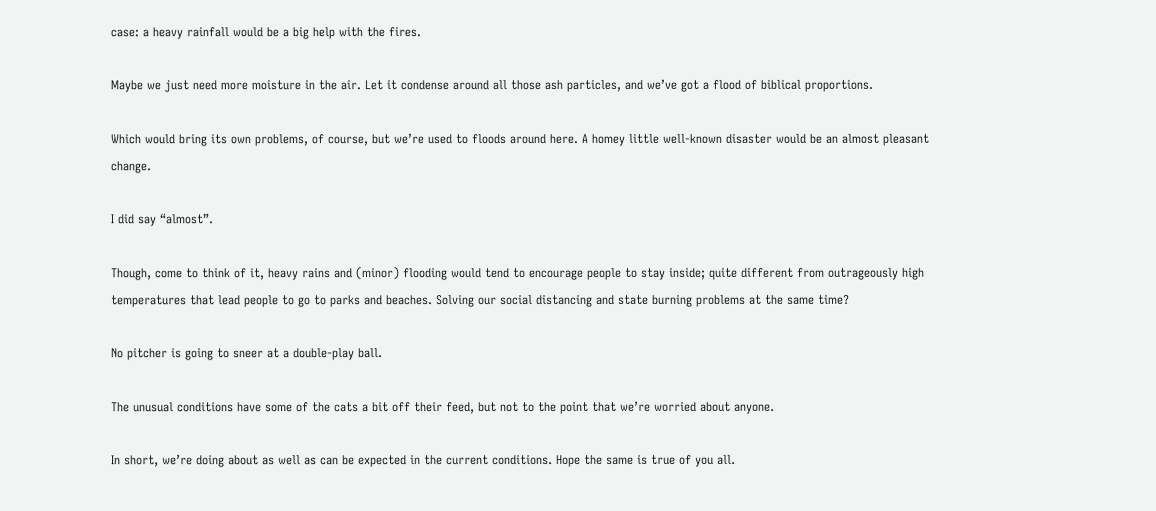case: a heavy rainfall would be a big help with the fires.

Maybe we just need more moisture in the air. Let it condense around all those ash particles, and we’ve got a flood of biblical proportions.

Which would bring its own problems, of course, but we’re used to floods around here. A homey little well-known disaster would be an almost pleasant change.

I did say “almost”.

Though, come to think of it, heavy rains and (minor) flooding would tend to encourage people to stay inside; quite different from outrageously high temperatures that lead people to go to parks and beaches. Solving our social distancing and state burning problems at the same time?

No pitcher is going to sneer at a double-play ball.

The unusual conditions have some of the cats a bit off their feed, but not to the point that we’re worried about anyone.

In short, we’re doing about as well as can be expected in the current conditions. Hope the same is true of you all.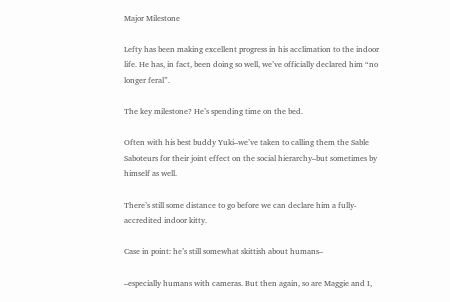Major Milestone

Lefty has been making excellent progress in his acclimation to the indoor life. He has, in fact, been doing so well, we’ve officially declared him “no longer feral”.

The key milestone? He’s spending time on the bed.

Often with his best buddy Yuki–we’ve taken to calling them the Sable Saboteurs for their joint effect on the social hierarchy–but sometimes by himself as well.

There’s still some distance to go before we can declare him a fully-accredited indoor kitty.

Case in point: he’s still somewhat skittish about humans–

–especially humans with cameras. But then again, so are Maggie and I,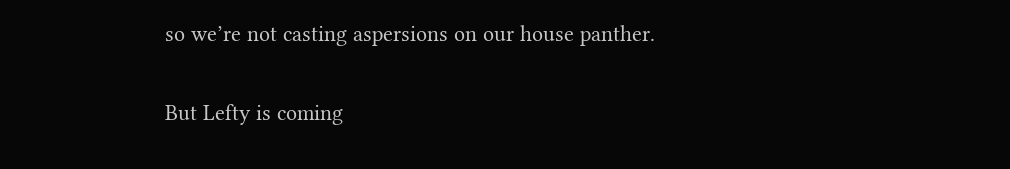so we’re not casting aspersions on our house panther.

But Lefty is coming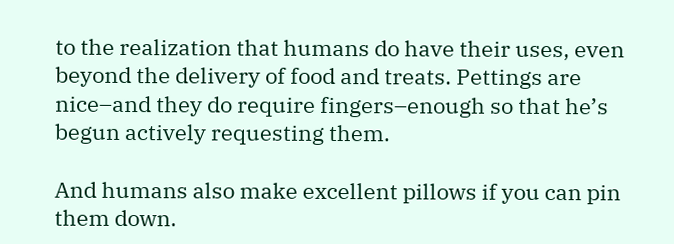to the realization that humans do have their uses, even beyond the delivery of food and treats. Pettings are nice–and they do require fingers–enough so that he’s begun actively requesting them.

And humans also make excellent pillows if you can pin them down.